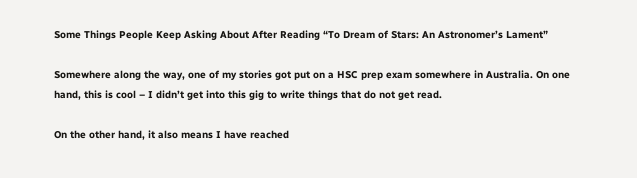Some Things People Keep Asking About After Reading “To Dream of Stars: An Astronomer’s Lament”

Somewhere along the way, one of my stories got put on a HSC prep exam somewhere in Australia. On one hand, this is cool – I didn’t get into this gig to write things that do not get read.

On the other hand, it also means I have reached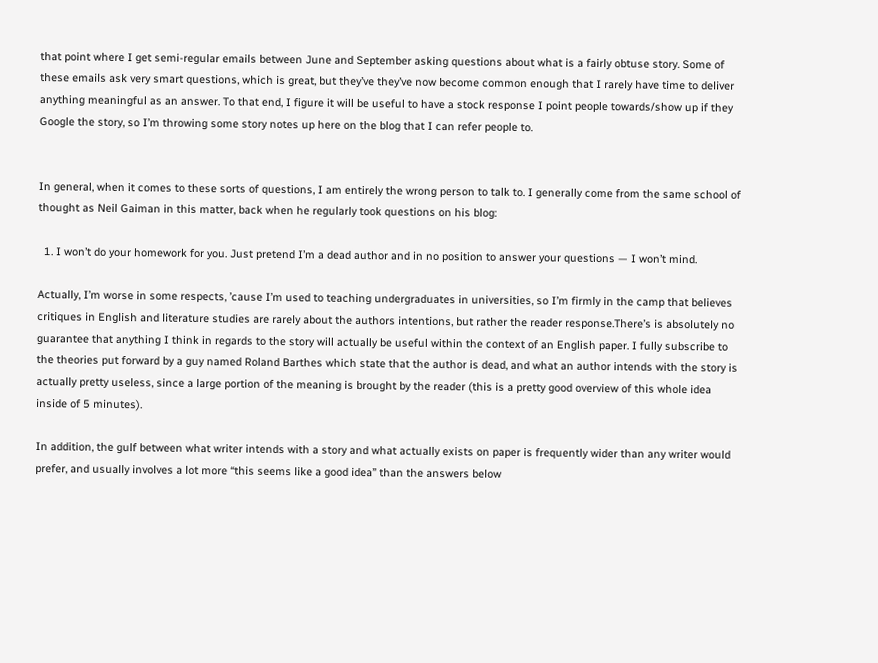that point where I get semi-regular emails between June and September asking questions about what is a fairly obtuse story. Some of these emails ask very smart questions, which is great, but they’ve they’ve now become common enough that I rarely have time to deliver anything meaningful as an answer. To that end, I figure it will be useful to have a stock response I point people towards/show up if they Google the story, so I’m throwing some story notes up here on the blog that I can refer people to.


In general, when it comes to these sorts of questions, I am entirely the wrong person to talk to. I generally come from the same school of thought as Neil Gaiman in this matter, back when he regularly took questions on his blog:

  1. I won’t do your homework for you. Just pretend I’m a dead author and in no position to answer your questions — I won’t mind.

Actually, I’m worse in some respects, ’cause I’m used to teaching undergraduates in universities, so I’m firmly in the camp that believes critiques in English and literature studies are rarely about the authors intentions, but rather the reader response.There’s is absolutely no guarantee that anything I think in regards to the story will actually be useful within the context of an English paper. I fully subscribe to the theories put forward by a guy named Roland Barthes which state that the author is dead, and what an author intends with the story is actually pretty useless, since a large portion of the meaning is brought by the reader (this is a pretty good overview of this whole idea inside of 5 minutes).

In addition, the gulf between what writer intends with a story and what actually exists on paper is frequently wider than any writer would prefer, and usually involves a lot more “this seems like a good idea” than the answers below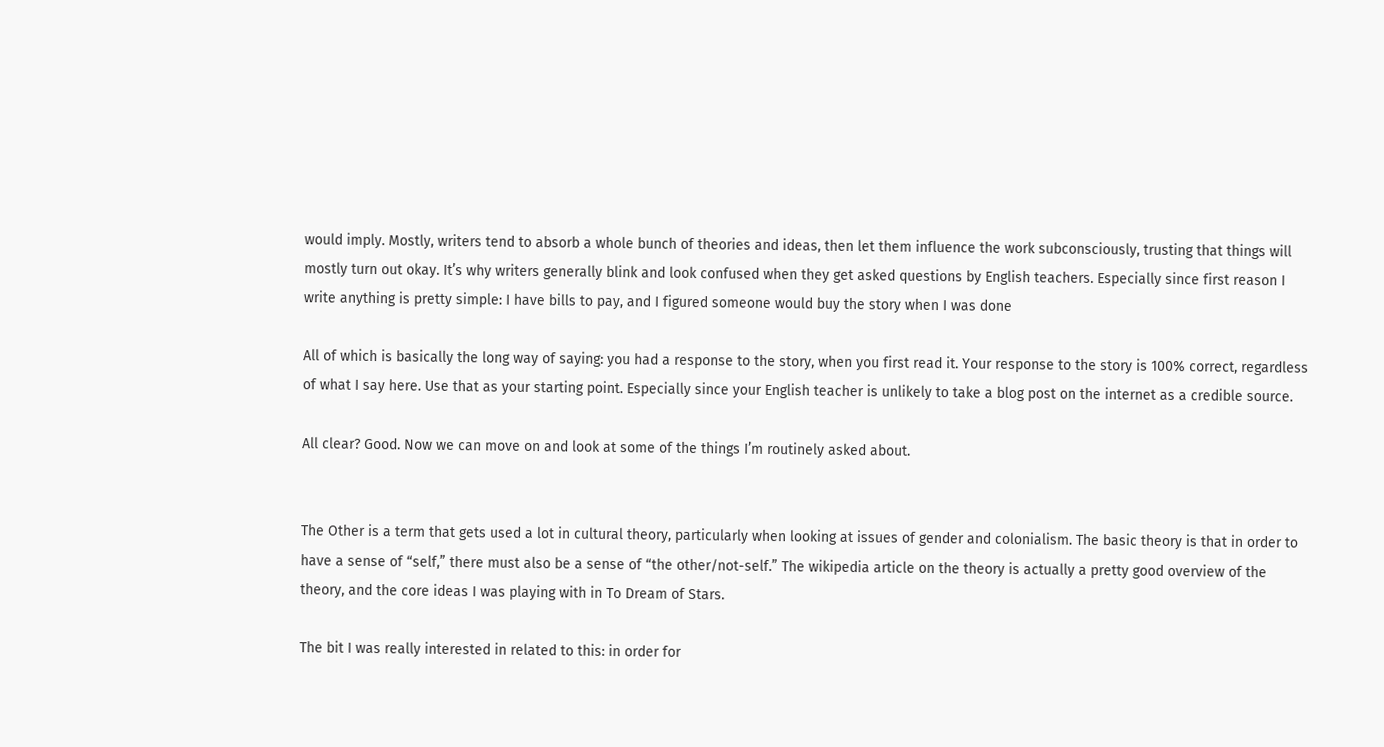would imply. Mostly, writers tend to absorb a whole bunch of theories and ideas, then let them influence the work subconsciously, trusting that things will mostly turn out okay. It’s why writers generally blink and look confused when they get asked questions by English teachers. Especially since first reason I write anything is pretty simple: I have bills to pay, and I figured someone would buy the story when I was done

All of which is basically the long way of saying: you had a response to the story, when you first read it. Your response to the story is 100% correct, regardless of what I say here. Use that as your starting point. Especially since your English teacher is unlikely to take a blog post on the internet as a credible source.

All clear? Good. Now we can move on and look at some of the things I’m routinely asked about.


The Other is a term that gets used a lot in cultural theory, particularly when looking at issues of gender and colonialism. The basic theory is that in order to have a sense of “self,” there must also be a sense of “the other/not-self.” The wikipedia article on the theory is actually a pretty good overview of the theory, and the core ideas I was playing with in To Dream of Stars.

The bit I was really interested in related to this: in order for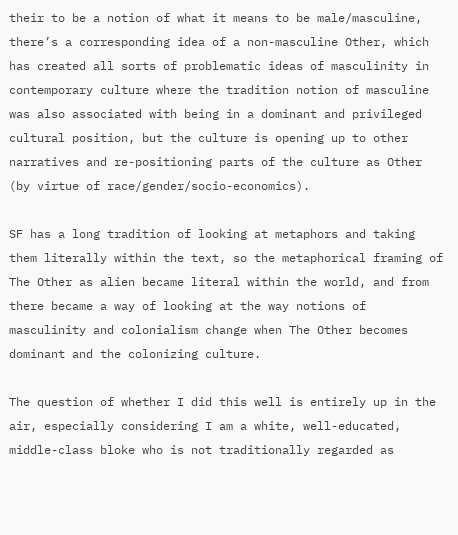their to be a notion of what it means to be male/masculine, there’s a corresponding idea of a non-masculine Other, which has created all sorts of problematic ideas of masculinity in contemporary culture where the tradition notion of masculine was also associated with being in a dominant and privileged cultural position, but the culture is opening up to other narratives and re-positioning parts of the culture as Other (by virtue of race/gender/socio-economics).

SF has a long tradition of looking at metaphors and taking them literally within the text, so the metaphorical framing of The Other as alien became literal within the world, and from there became a way of looking at the way notions of masculinity and colonialism change when The Other becomes dominant and the colonizing culture.

The question of whether I did this well is entirely up in the air, especially considering I am a white, well-educated, middle-class bloke who is not traditionally regarded as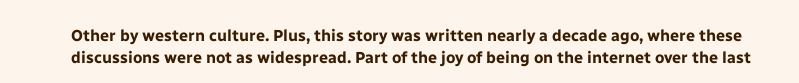Other by western culture. Plus, this story was written nearly a decade ago, where these discussions were not as widespread. Part of the joy of being on the internet over the last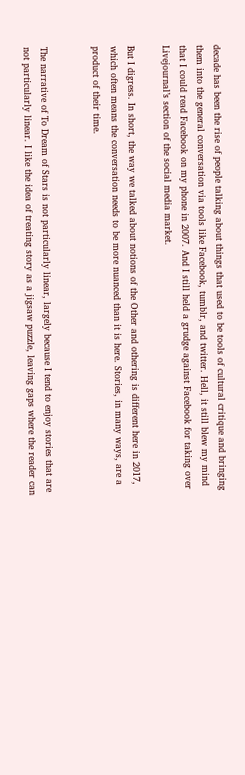decade has been the rise of people talking about things that used to be tools of cultural critique and bringing them into the general conversation via tools like Facebook, tumblr, and twitter. Hell, it still blew my mind that I could read Facebook on my phone in 2007. And I still held a grudge against Facebook for taking over Livejournal’s section of the social media market.

But I digress. In short, the way we talked about notions of the Other and othering is different here in 2017, which often means the conversation needs to be more nuanced than it is here. Stories, in many ways, are a product of their time.


The narrative of To Dream of Stars is not particularly linear, largely because I tend to enjoy stories that are not particularly linear. I like the idea of treating story as a jigsaw puzzle, leaving gaps where the reader can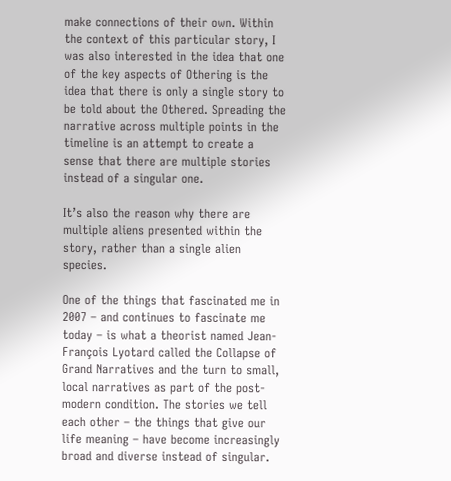make connections of their own. Within the context of this particular story, I was also interested in the idea that one of the key aspects of Othering is the idea that there is only a single story to be told about the Othered. Spreading the narrative across multiple points in the timeline is an attempt to create a sense that there are multiple stories instead of a singular one.

It’s also the reason why there are multiple aliens presented within the story, rather than a single alien species.

One of the things that fascinated me in 2007 – and continues to fascinate me today – is what a theorist named Jean-François Lyotard called the Collapse of Grand Narratives and the turn to small, local narratives as part of the post-modern condition. The stories we tell each other – the things that give our life meaning – have become increasingly broad and diverse instead of singular.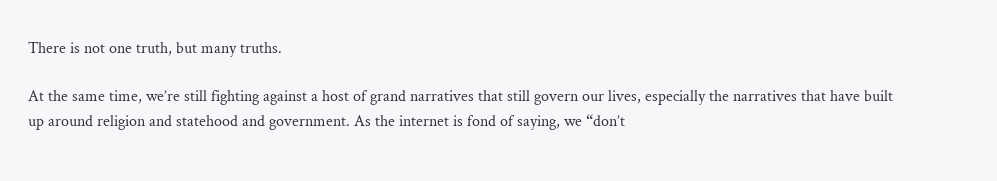There is not one truth, but many truths.

At the same time, we’re still fighting against a host of grand narratives that still govern our lives, especially the narratives that have built up around religion and statehood and government. As the internet is fond of saying, we “don’t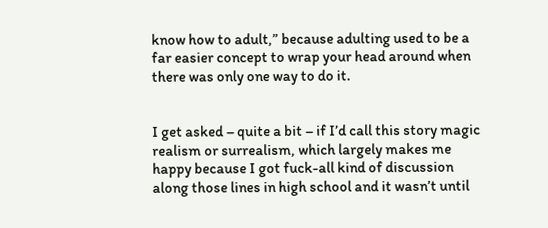know how to adult,” because adulting used to be a far easier concept to wrap your head around when there was only one way to do it.


I get asked – quite a bit – if I’d call this story magic realism or surrealism, which largely makes me happy because I got fuck-all kind of discussion along those lines in high school and it wasn’t until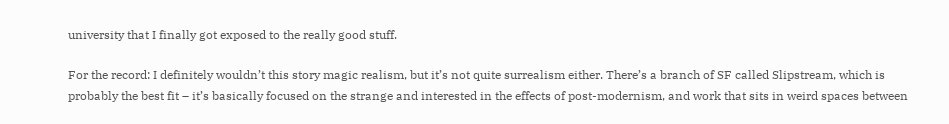university that I finally got exposed to the really good stuff.

For the record: I definitely wouldn’t this story magic realism, but it’s not quite surrealism either. There’s a branch of SF called Slipstream, which is probably the best fit – it’s basically focused on the strange and interested in the effects of post-modernism, and work that sits in weird spaces between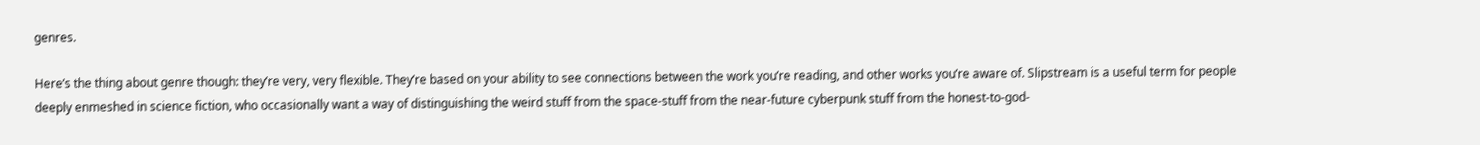genres.

Here’s the thing about genre though: they’re very, very flexible. They’re based on your ability to see connections between the work you’re reading, and other works you’re aware of. Slipstream is a useful term for people deeply enmeshed in science fiction, who occasionally want a way of distinguishing the weird stuff from the space-stuff from the near-future cyberpunk stuff from the honest-to-god-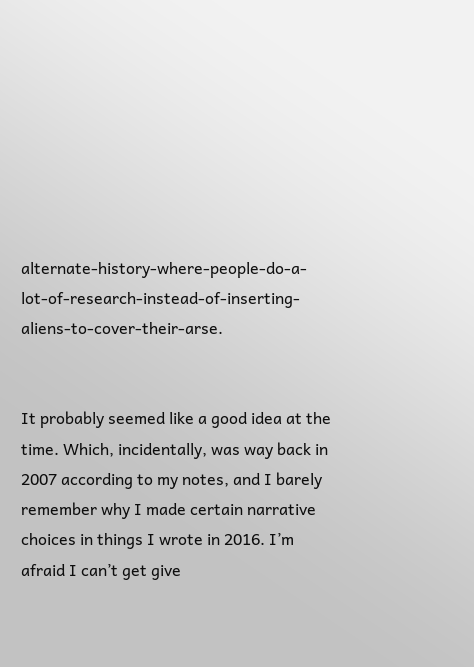alternate-history-where-people-do-a-lot-of-research-instead-of-inserting-aliens-to-cover-their-arse.


It probably seemed like a good idea at the time. Which, incidentally, was way back in 2007 according to my notes, and I barely remember why I made certain narrative choices in things I wrote in 2016. I’m afraid I can’t get give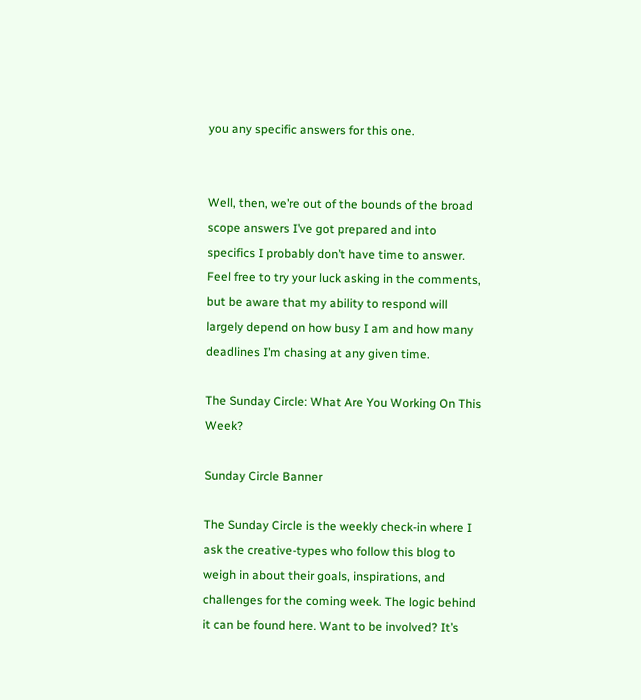you any specific answers for this one.


Well, then, we’re out of the bounds of the broad scope answers I’ve got prepared and into specifics I probably don’t have time to answer. Feel free to try your luck asking in the comments, but be aware that my ability to respond will largely depend on how busy I am and how many deadlines I’m chasing at any given time.

The Sunday Circle: What Are You Working On This Week?

Sunday Circle Banner

The Sunday Circle is the weekly check-in where I ask the creative-types who follow this blog to weigh in about their goals, inspirations, and challenges for the coming week. The logic behind it can be found here. Want to be involved? It’s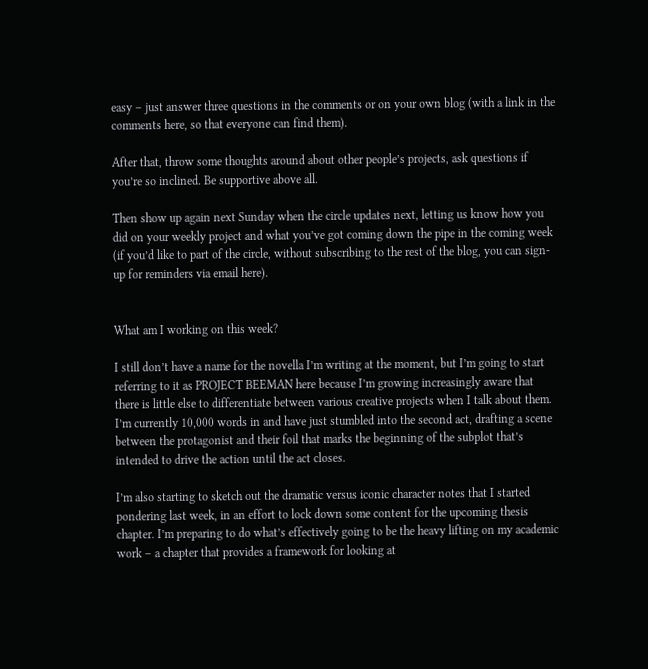easy – just answer three questions in the comments or on your own blog (with a link in the comments here, so that everyone can find them).

After that, throw some thoughts around about other people’s projects, ask questions if you’re so inclined. Be supportive above all.

Then show up again next Sunday when the circle updates next, letting us know how you did on your weekly project and what you’ve got coming down the pipe in the coming week (if you’d like to part of the circle, without subscribing to the rest of the blog, you can sign-up for reminders via email here).


What am I working on this week?

I still don’t have a name for the novella I’m writing at the moment, but I’m going to start referring to it as PROJECT BEEMAN here because I’m growing increasingly aware that there is little else to differentiate between various creative projects when I talk about them. I’m currently 10,000 words in and have just stumbled into the second act, drafting a scene between the protagonist and their foil that marks the beginning of the subplot that’s intended to drive the action until the act closes.

I’m also starting to sketch out the dramatic versus iconic character notes that I started pondering last week, in an effort to lock down some content for the upcoming thesis chapter. I’m preparing to do what’s effectively going to be the heavy lifting on my academic work – a chapter that provides a framework for looking at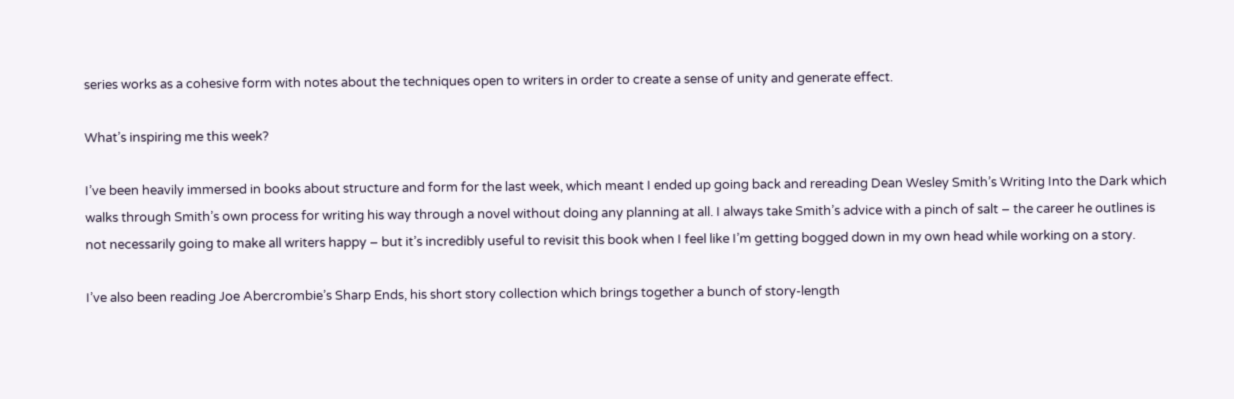series works as a cohesive form with notes about the techniques open to writers in order to create a sense of unity and generate effect.

What’s inspiring me this week?

I’ve been heavily immersed in books about structure and form for the last week, which meant I ended up going back and rereading Dean Wesley Smith’s Writing Into the Dark which walks through Smith’s own process for writing his way through a novel without doing any planning at all. I always take Smith’s advice with a pinch of salt – the career he outlines is not necessarily going to make all writers happy – but it’s incredibly useful to revisit this book when I feel like I’m getting bogged down in my own head while working on a story.

I’ve also been reading Joe Abercrombie’s Sharp Ends, his short story collection which brings together a bunch of story-length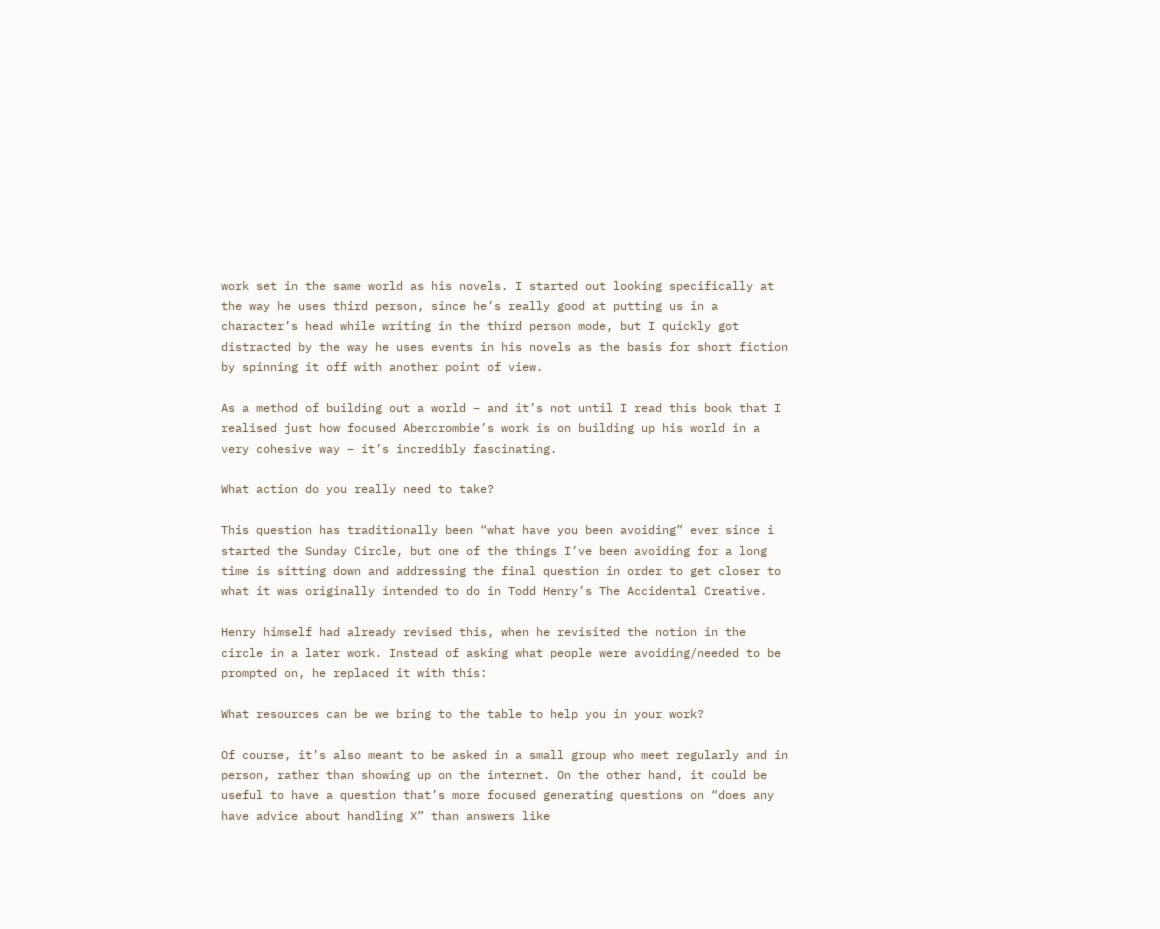work set in the same world as his novels. I started out looking specifically at the way he uses third person, since he’s really good at putting us in a character’s head while writing in the third person mode, but I quickly got distracted by the way he uses events in his novels as the basis for short fiction by spinning it off with another point of view.

As a method of building out a world – and it’s not until I read this book that I realised just how focused Abercrombie’s work is on building up his world in a very cohesive way – it’s incredibly fascinating.

What action do you really need to take?

This question has traditionally been “what have you been avoiding” ever since i started the Sunday Circle, but one of the things I’ve been avoiding for a long time is sitting down and addressing the final question in order to get closer to what it was originally intended to do in Todd Henry’s The Accidental Creative.

Henry himself had already revised this, when he revisited the notion in the circle in a later work. Instead of asking what people were avoiding/needed to be prompted on, he replaced it with this:

What resources can be we bring to the table to help you in your work?

Of course, it’s also meant to be asked in a small group who meet regularly and in person, rather than showing up on the internet. On the other hand, it could be useful to have a question that’s more focused generating questions on “does any have advice about handling X” than answers like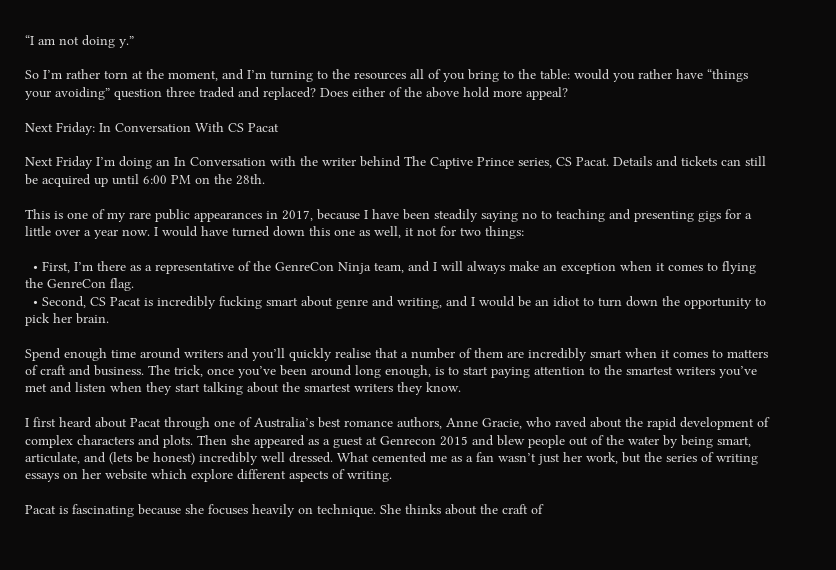“I am not doing y.”

So I’m rather torn at the moment, and I’m turning to the resources all of you bring to the table: would you rather have “things your avoiding” question three traded and replaced? Does either of the above hold more appeal?

Next Friday: In Conversation With CS Pacat

Next Friday I’m doing an In Conversation with the writer behind The Captive Prince series, CS Pacat. Details and tickets can still be acquired up until 6:00 PM on the 28th.

This is one of my rare public appearances in 2017, because I have been steadily saying no to teaching and presenting gigs for a little over a year now. I would have turned down this one as well, it not for two things:

  • First, I’m there as a representative of the GenreCon Ninja team, and I will always make an exception when it comes to flying the GenreCon flag.
  • Second, CS Pacat is incredibly fucking smart about genre and writing, and I would be an idiot to turn down the opportunity to pick her brain.

Spend enough time around writers and you’ll quickly realise that a number of them are incredibly smart when it comes to matters of craft and business. The trick, once you’ve been around long enough, is to start paying attention to the smartest writers you’ve met and listen when they start talking about the smartest writers they know.

I first heard about Pacat through one of Australia’s best romance authors, Anne Gracie, who raved about the rapid development of complex characters and plots. Then she appeared as a guest at Genrecon 2015 and blew people out of the water by being smart, articulate, and (lets be honest) incredibly well dressed. What cemented me as a fan wasn’t just her work, but the series of writing essays on her website which explore different aspects of writing.

Pacat is fascinating because she focuses heavily on technique. She thinks about the craft of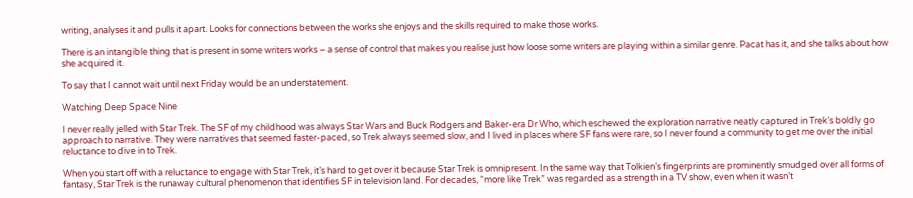writing, analyses it and pulls it apart. Looks for connections between the works she enjoys and the skills required to make those works.

There is an intangible thing that is present in some writers works – a sense of control that makes you realise just how loose some writers are playing within a similar genre. Pacat has it, and she talks about how she acquired it.

To say that I cannot wait until next Friday would be an understatement.

Watching Deep Space Nine

I never really jelled with Star Trek. The SF of my childhood was always Star Wars and Buck Rodgers and Baker-era Dr Who, which eschewed the exploration narrative neatly captured in Trek’s boldly go approach to narrative. They were narratives that seemed faster-paced, so Trek always seemed slow, and I lived in places where SF fans were rare, so I never found a community to get me over the initial reluctance to dive in to Trek.

When you start off with a reluctance to engage with Star Trek, it’s hard to get over it because Star Trek is omnipresent. In the same way that Tolkien’s fingerprints are prominently smudged over all forms of fantasy, Star Trek is the runaway cultural phenomenon that identifies SF in television land. For decades, “more like Trek” was regarded as a strength in a TV show, even when it wasn’t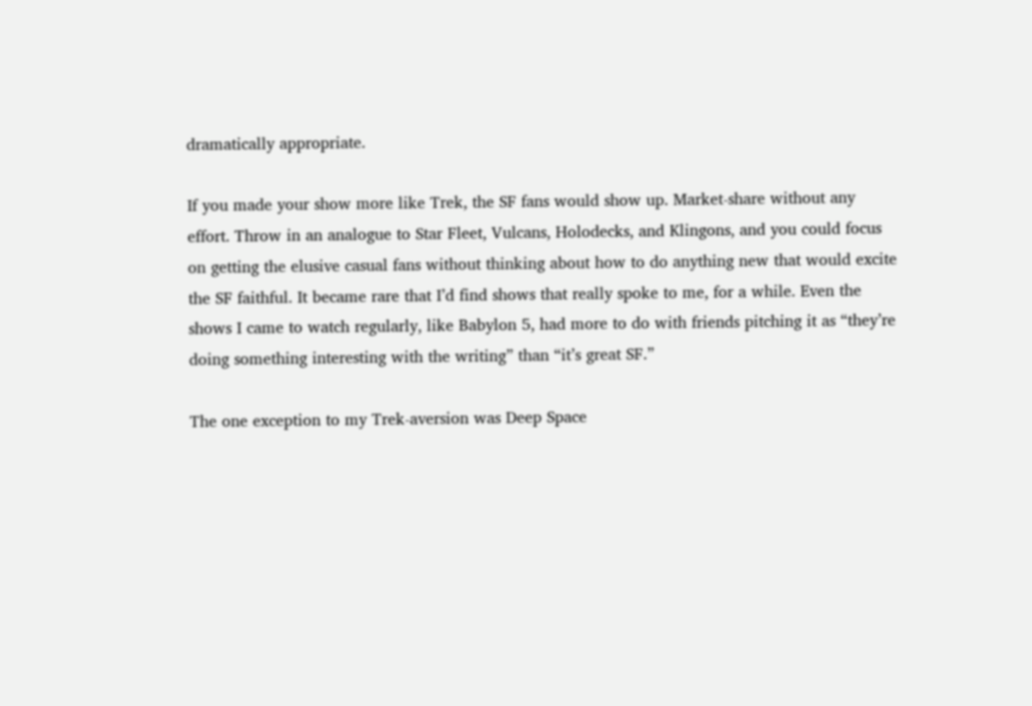dramatically appropriate.

If you made your show more like Trek, the SF fans would show up. Market-share without any effort. Throw in an analogue to Star Fleet, Vulcans, Holodecks, and Klingons, and you could focus on getting the elusive casual fans without thinking about how to do anything new that would excite the SF faithful. It became rare that I’d find shows that really spoke to me, for a while. Even the shows I came to watch regularly, like Babylon 5, had more to do with friends pitching it as “they’re doing something interesting with the writing” than “it’s great SF.”

The one exception to my Trek-aversion was Deep Space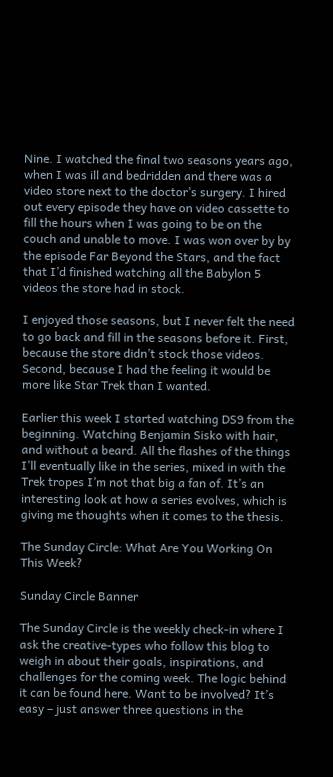Nine. I watched the final two seasons years ago, when I was ill and bedridden and there was a video store next to the doctor’s surgery. I hired out every episode they have on video cassette to fill the hours when I was going to be on the couch and unable to move. I was won over by by the episode Far Beyond the Stars, and the fact that I’d finished watching all the Babylon 5 videos the store had in stock.

I enjoyed those seasons, but I never felt the need to go back and fill in the seasons before it. First, because the store didn’t stock those videos. Second, because I had the feeling it would be more like Star Trek than I wanted.

Earlier this week I started watching DS9 from the beginning. Watching Benjamin Sisko with hair, and without a beard. All the flashes of the things I’ll eventually like in the series, mixed in with the Trek tropes I’m not that big a fan of. It’s an interesting look at how a series evolves, which is giving me thoughts when it comes to the thesis.

The Sunday Circle: What Are You Working On This Week?

Sunday Circle Banner

The Sunday Circle is the weekly check-in where I ask the creative-types who follow this blog to weigh in about their goals, inspirations, and challenges for the coming week. The logic behind it can be found here. Want to be involved? It’s easy – just answer three questions in the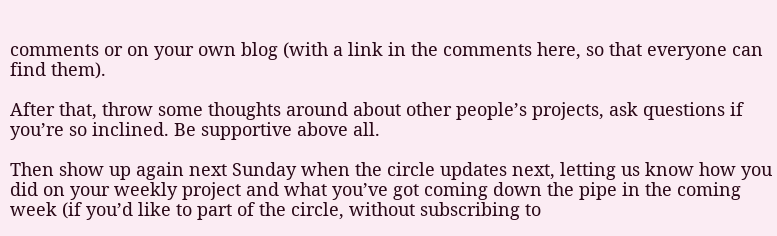comments or on your own blog (with a link in the comments here, so that everyone can find them).

After that, throw some thoughts around about other people’s projects, ask questions if you’re so inclined. Be supportive above all.

Then show up again next Sunday when the circle updates next, letting us know how you did on your weekly project and what you’ve got coming down the pipe in the coming week (if you’d like to part of the circle, without subscribing to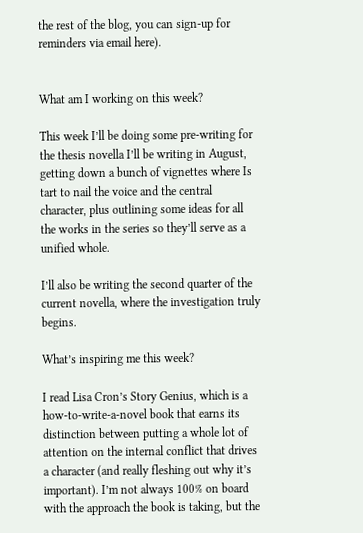the rest of the blog, you can sign-up for reminders via email here).


What am I working on this week?

This week I’ll be doing some pre-writing for the thesis novella I’ll be writing in August, getting down a bunch of vignettes where Is tart to nail the voice and the central character, plus outlining some ideas for all the works in the series so they’ll serve as a unified whole.

I’ll also be writing the second quarter of the current novella, where the investigation truly begins.

What’s inspiring me this week?

I read Lisa Cron’s Story Genius, which is a how-to-write-a-novel book that earns its distinction between putting a whole lot of attention on the internal conflict that drives a character (and really fleshing out why it’s important). I’m not always 100% on board with the approach the book is taking, but the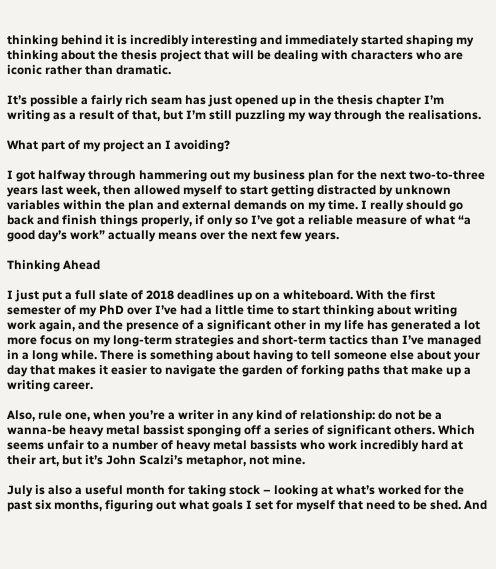thinking behind it is incredibly interesting and immediately started shaping my thinking about the thesis project that will be dealing with characters who are iconic rather than dramatic.

It’s possible a fairly rich seam has just opened up in the thesis chapter I’m writing as a result of that, but I’m still puzzling my way through the realisations.

What part of my project an I avoiding?

I got halfway through hammering out my business plan for the next two-to-three years last week, then allowed myself to start getting distracted by unknown variables within the plan and external demands on my time. I really should go back and finish things properly, if only so I’ve got a reliable measure of what “a good day’s work” actually means over the next few years.

Thinking Ahead

I just put a full slate of 2018 deadlines up on a whiteboard. With the first semester of my PhD over I’ve had a little time to start thinking about writing work again, and the presence of a significant other in my life has generated a lot more focus on my long-term strategies and short-term tactics than I’ve managed in a long while. There is something about having to tell someone else about your day that makes it easier to navigate the garden of forking paths that make up a writing career.

Also, rule one, when you’re a writer in any kind of relationship: do not be a wanna-be heavy metal bassist sponging off a series of significant others. Which seems unfair to a number of heavy metal bassists who work incredibly hard at their art, but it’s John Scalzi’s metaphor, not mine.

July is also a useful month for taking stock – looking at what’s worked for the past six months, figuring out what goals I set for myself that need to be shed. And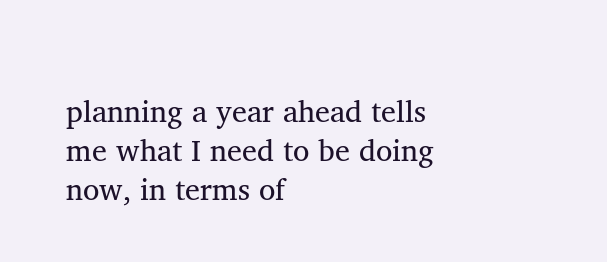planning a year ahead tells me what I need to be doing now, in terms of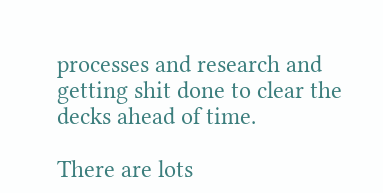processes and research and getting shit done to clear the decks ahead of time.

There are lots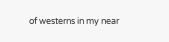of westerns in my near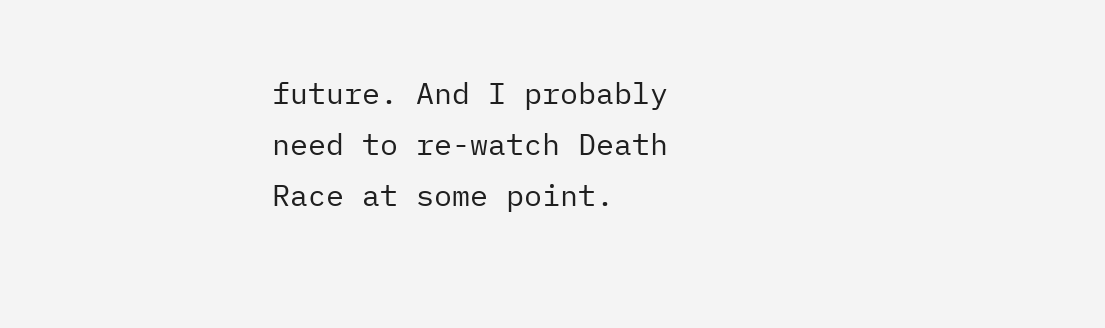future. And I probably need to re-watch Death Race at some point.